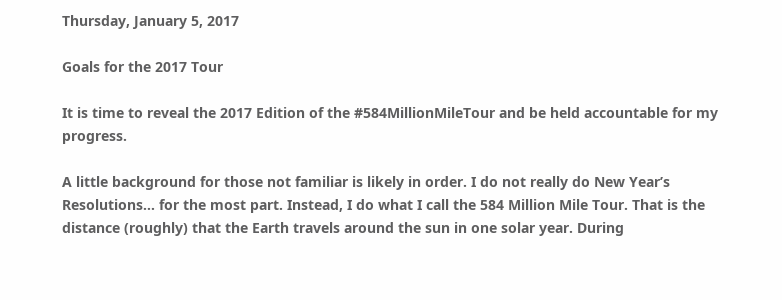Thursday, January 5, 2017

Goals for the 2017 Tour

It is time to reveal the 2017 Edition of the #584MillionMileTour and be held accountable for my progress.

A little background for those not familiar is likely in order. I do not really do New Year’s Resolutions… for the most part. Instead, I do what I call the 584 Million Mile Tour. That is the distance (roughly) that the Earth travels around the sun in one solar year. During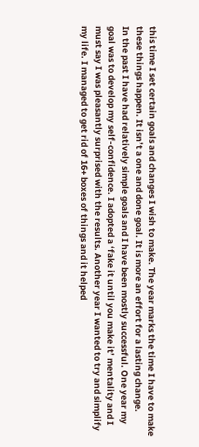this time I set certain goals and changes I wish to make. The year marks the time I have to make these things happen. It isn’t a one and done goal. It is more an effort for a lasting change.
In the past I have had relatively simple goals and I have been mostly successful. One year my goal was to develop my self-confidence. I adopted a ‘fake it until you make it’ mentality and I must say I was pleasantly surprised with the results. Another year I wanted to try and simplify my life. I managed to get rid of 16+ boxes of things and it helped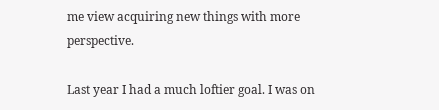me view acquiring new things with more perspective.

Last year I had a much loftier goal. I was on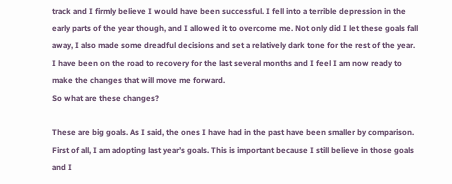track and I firmly believe I would have been successful. I fell into a terrible depression in the early parts of the year though, and I allowed it to overcome me. Not only did I let these goals fall away, I also made some dreadful decisions and set a relatively dark tone for the rest of the year. I have been on the road to recovery for the last several months and I feel I am now ready to make the changes that will move me forward.
So what are these changes?

These are big goals. As I said, the ones I have had in the past have been smaller by comparison. First of all, I am adopting last year’s goals. This is important because I still believe in those goals and I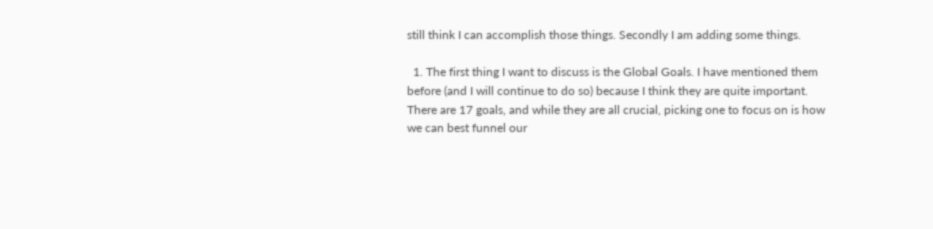still think I can accomplish those things. Secondly I am adding some things.

  1. The first thing I want to discuss is the Global Goals. I have mentioned them before (and I will continue to do so) because I think they are quite important. There are 17 goals, and while they are all crucial, picking one to focus on is how we can best funnel our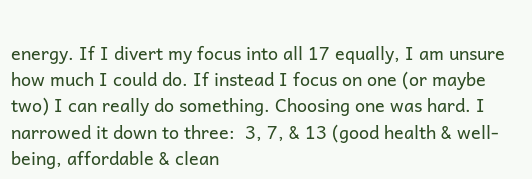energy. If I divert my focus into all 17 equally, I am unsure how much I could do. If instead I focus on one (or maybe two) I can really do something. Choosing one was hard. I narrowed it down to three:  3, 7, & 13 (good health & well-being, affordable & clean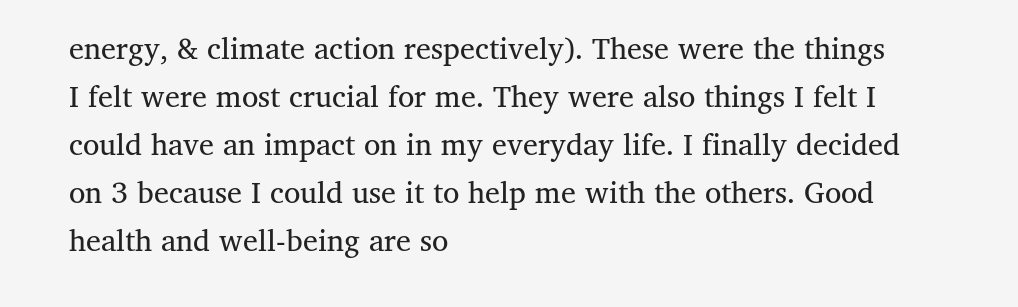energy, & climate action respectively). These were the things I felt were most crucial for me. They were also things I felt I could have an impact on in my everyday life. I finally decided on 3 because I could use it to help me with the others. Good health and well-being are so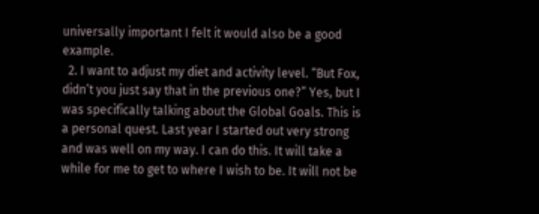universally important I felt it would also be a good example.
  2. I want to adjust my diet and activity level. “But Fox, didn’t you just say that in the previous one?” Yes, but I was specifically talking about the Global Goals. This is a personal quest. Last year I started out very strong and was well on my way. I can do this. It will take a while for me to get to where I wish to be. It will not be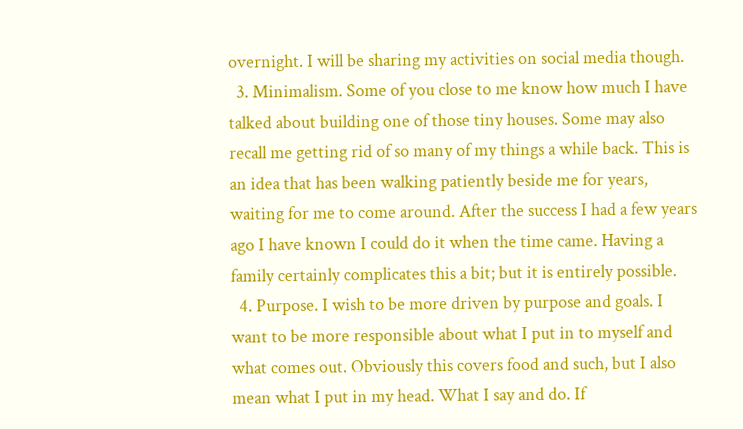overnight. I will be sharing my activities on social media though.
  3. Minimalism. Some of you close to me know how much I have talked about building one of those tiny houses. Some may also recall me getting rid of so many of my things a while back. This is an idea that has been walking patiently beside me for years, waiting for me to come around. After the success I had a few years ago I have known I could do it when the time came. Having a family certainly complicates this a bit; but it is entirely possible.
  4. Purpose. I wish to be more driven by purpose and goals. I want to be more responsible about what I put in to myself and what comes out. Obviously this covers food and such, but I also mean what I put in my head. What I say and do. If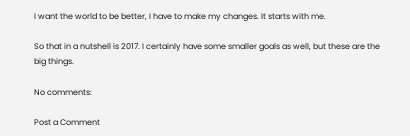I want the world to be better, I have to make my changes. It starts with me.

So that in a nutshell is 2017. I certainly have some smaller goals as well, but these are the big things.

No comments:

Post a Comment